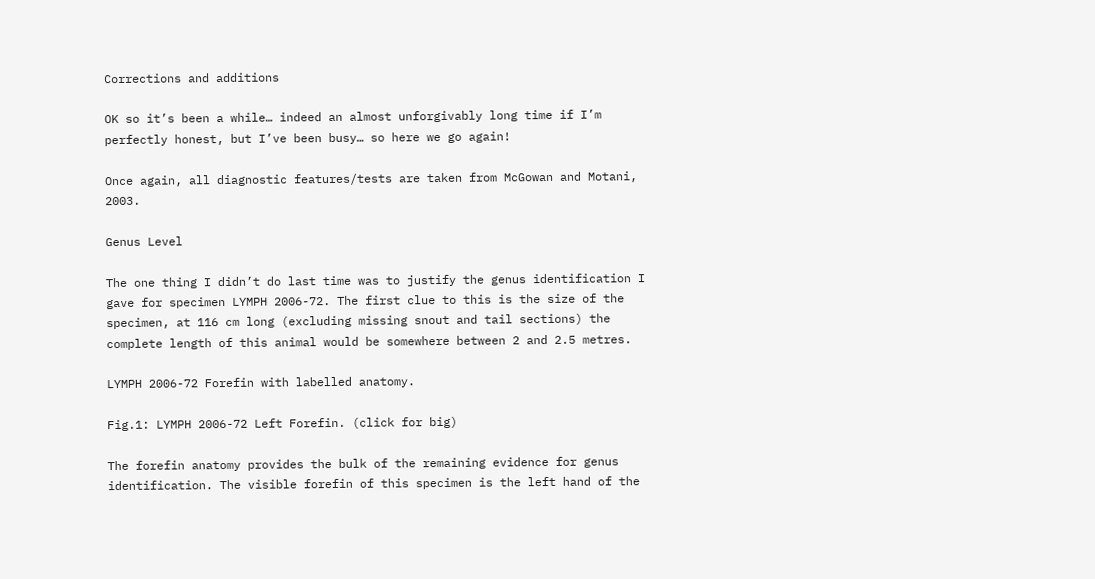Corrections and additions

OK so it’s been a while… indeed an almost unforgivably long time if I’m perfectly honest, but I’ve been busy… so here we go again!

Once again, all diagnostic features/tests are taken from McGowan and Motani, 2003.

Genus Level

The one thing I didn’t do last time was to justify the genus identification I gave for specimen LYMPH 2006-72. The first clue to this is the size of the specimen, at 116 cm long (excluding missing snout and tail sections) the complete length of this animal would be somewhere between 2 and 2.5 metres.

LYMPH 2006-72 Forefin with labelled anatomy.

Fig.1: LYMPH 2006-72 Left Forefin. (click for big)

The forefin anatomy provides the bulk of the remaining evidence for genus identification. The visible forefin of this specimen is the left hand of the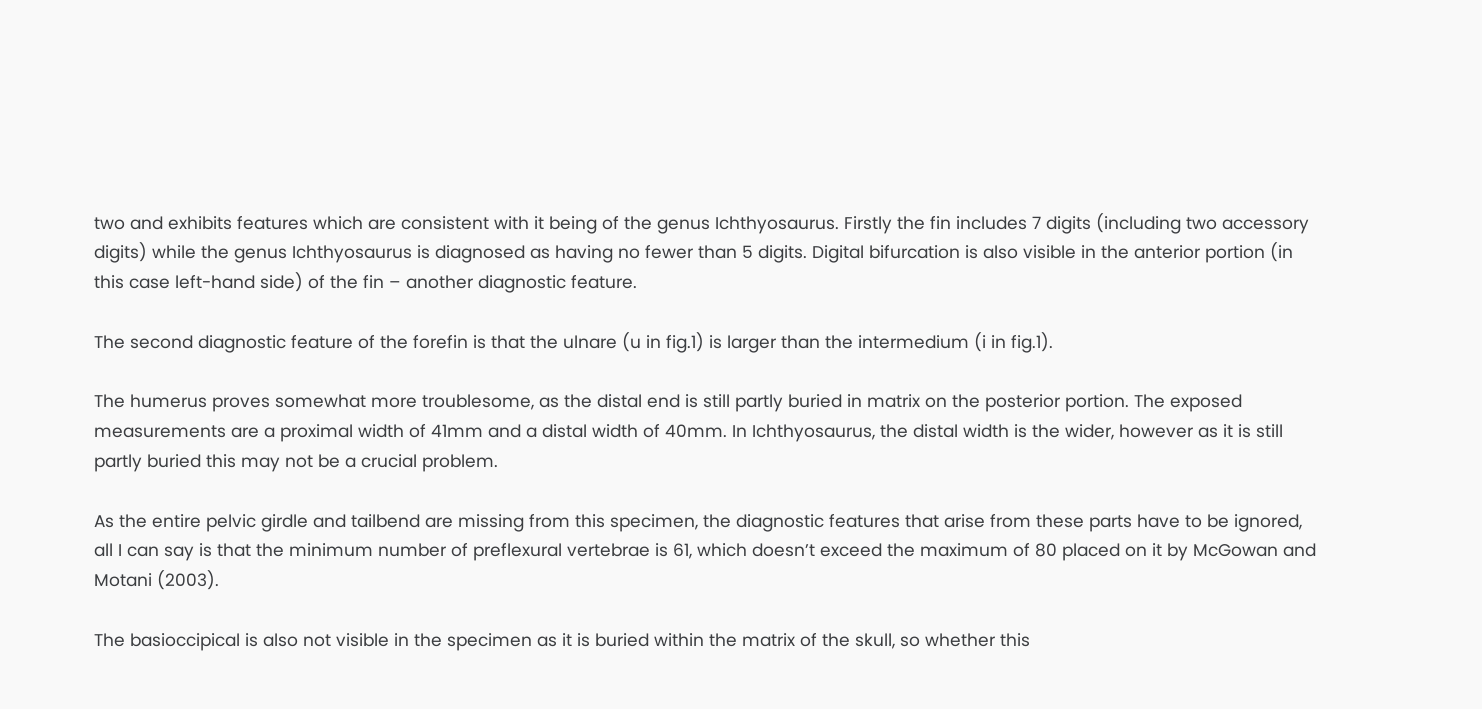two and exhibits features which are consistent with it being of the genus Ichthyosaurus. Firstly the fin includes 7 digits (including two accessory digits) while the genus Ichthyosaurus is diagnosed as having no fewer than 5 digits. Digital bifurcation is also visible in the anterior portion (in this case left-hand side) of the fin – another diagnostic feature.

The second diagnostic feature of the forefin is that the ulnare (u in fig.1) is larger than the intermedium (i in fig.1).

The humerus proves somewhat more troublesome, as the distal end is still partly buried in matrix on the posterior portion. The exposed measurements are a proximal width of 41mm and a distal width of 40mm. In Ichthyosaurus, the distal width is the wider, however as it is still partly buried this may not be a crucial problem.

As the entire pelvic girdle and tailbend are missing from this specimen, the diagnostic features that arise from these parts have to be ignored, all I can say is that the minimum number of preflexural vertebrae is 61, which doesn’t exceed the maximum of 80 placed on it by McGowan and Motani (2003).

The basioccipical is also not visible in the specimen as it is buried within the matrix of the skull, so whether this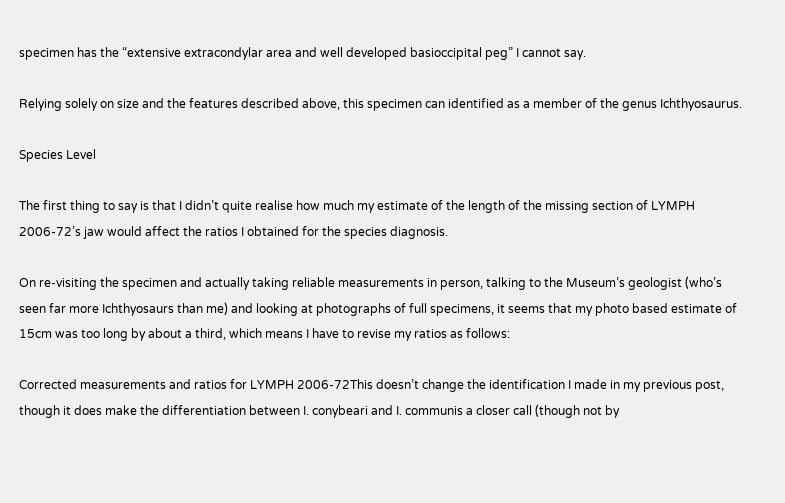specimen has the “extensive extracondylar area and well developed basioccipital peg” I cannot say.

Relying solely on size and the features described above, this specimen can identified as a member of the genus Ichthyosaurus.

Species Level

The first thing to say is that I didn’t quite realise how much my estimate of the length of the missing section of LYMPH 2006-72’s jaw would affect the ratios I obtained for the species diagnosis.

On re-visiting the specimen and actually taking reliable measurements in person, talking to the Museum’s geologist (who’s seen far more Ichthyosaurs than me) and looking at photographs of full specimens, it seems that my photo based estimate of 15cm was too long by about a third, which means I have to revise my ratios as follows:

Corrected measurements and ratios for LYMPH 2006-72This doesn’t change the identification I made in my previous post, though it does make the differentiation between I. conybeari and I. communis a closer call (though not by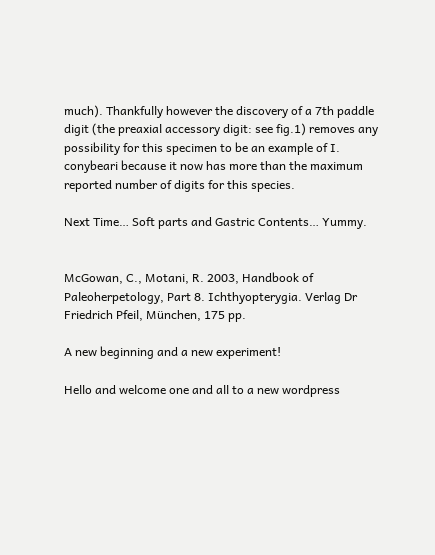much). Thankfully however the discovery of a 7th paddle digit (the preaxial accessory digit: see fig.1) removes any possibility for this specimen to be an example of I. conybeari because it now has more than the maximum reported number of digits for this species.

Next Time… Soft parts and Gastric Contents… Yummy.


McGowan, C., Motani, R. 2003, Handbook of Paleoherpetology, Part 8. Ichthyopterygia. Verlag Dr Friedrich Pfeil, München, 175 pp.

A new beginning and a new experiment!

Hello and welcome one and all to a new wordpress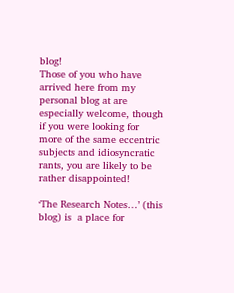blog!
Those of you who have arrived here from my personal blog at are especially welcome, though if you were looking for more of the same eccentric subjects and idiosyncratic rants, you are likely to be rather disappointed!

‘The Research Notes…’ (this blog) is  a place for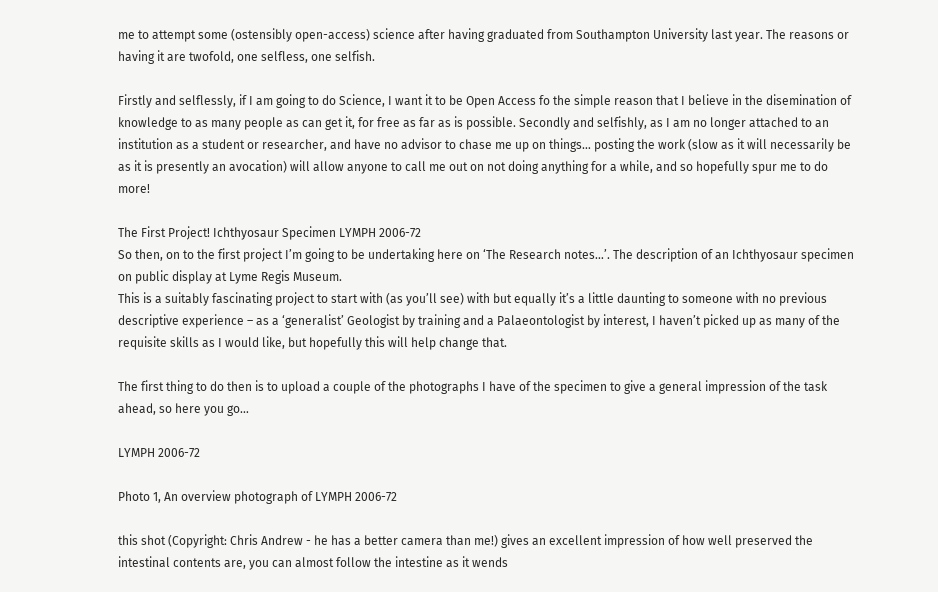me to attempt some (ostensibly open-access) science after having graduated from Southampton University last year. The reasons or having it are twofold, one selfless, one selfish.

Firstly and selflessly, if I am going to do Science, I want it to be Open Access fo the simple reason that I believe in the disemination of knowledge to as many people as can get it, for free as far as is possible. Secondly and selfishly, as I am no longer attached to an institution as a student or researcher, and have no advisor to chase me up on things… posting the work (slow as it will necessarily be as it is presently an avocation) will allow anyone to call me out on not doing anything for a while, and so hopefully spur me to do more!

The First Project! Ichthyosaur Specimen LYMPH 2006-72
So then, on to the first project I’m going to be undertaking here on ‘The Research notes…’. The description of an Ichthyosaur specimen on public display at Lyme Regis Museum.
This is a suitably fascinating project to start with (as you’ll see) with but equally it’s a little daunting to someone with no previous descriptive experience – as a ‘generalist’ Geologist by training and a Palaeontologist by interest, I haven’t picked up as many of the requisite skills as I would like, but hopefully this will help change that.

The first thing to do then is to upload a couple of the photographs I have of the specimen to give a general impression of the task ahead, so here you go…

LYMPH 2006-72

Photo 1, An overview photograph of LYMPH 2006-72

this shot (Copyright: Chris Andrew - he has a better camera than me!) gives an excellent impression of how well preserved the intestinal contents are, you can almost follow the intestine as it wends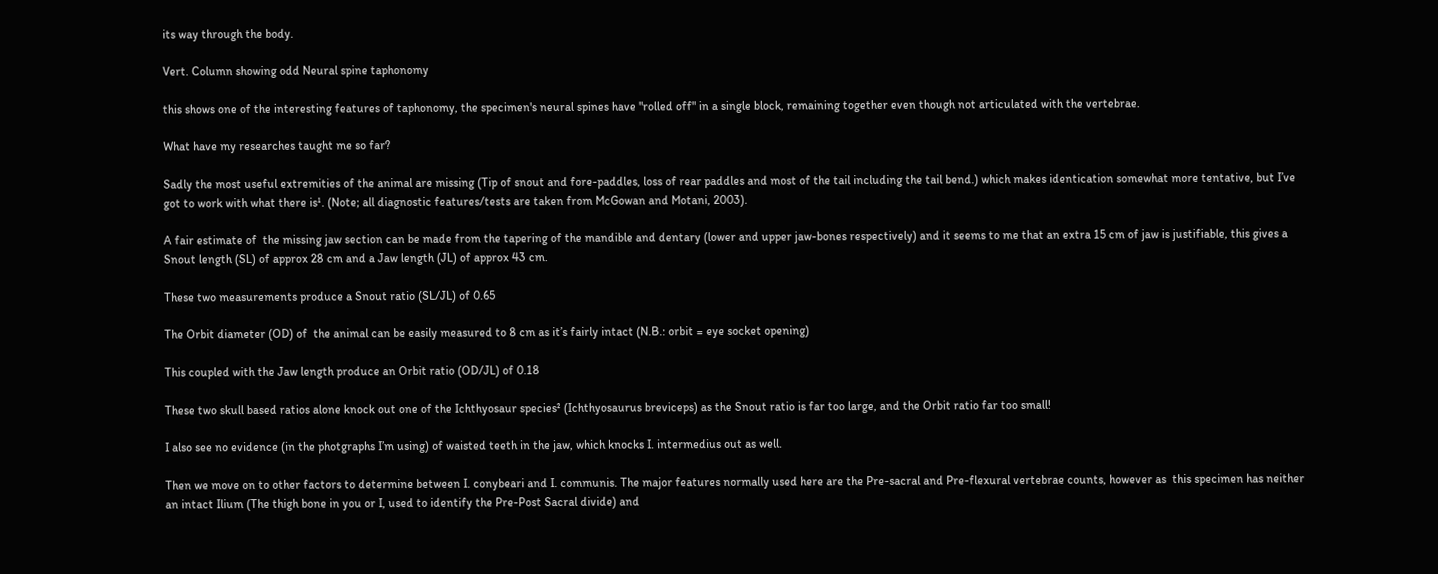its way through the body.

Vert. Column showing odd Neural spine taphonomy

this shows one of the interesting features of taphonomy, the specimen's neural spines have "rolled off" in a single block, remaining together even though not articulated with the vertebrae.

What have my researches taught me so far?

Sadly the most useful extremities of the animal are missing (Tip of snout and fore-paddles, loss of rear paddles and most of the tail including the tail bend.) which makes identication somewhat more tentative, but I’ve got to work with what there is¹. (Note; all diagnostic features/tests are taken from McGowan and Motani, 2003).

A fair estimate of  the missing jaw section can be made from the tapering of the mandible and dentary (lower and upper jaw-bones respectively) and it seems to me that an extra 15 cm of jaw is justifiable, this gives a Snout length (SL) of approx 28 cm and a Jaw length (JL) of approx 43 cm.

These two measurements produce a Snout ratio (SL/JL) of 0.65

The Orbit diameter (OD) of  the animal can be easily measured to 8 cm as it’s fairly intact (N.B.: orbit = eye socket opening)

This coupled with the Jaw length produce an Orbit ratio (OD/JL) of 0.18

These two skull based ratios alone knock out one of the Ichthyosaur species² (Ichthyosaurus breviceps) as the Snout ratio is far too large, and the Orbit ratio far too small!

I also see no evidence (in the photgraphs I’m using) of waisted teeth in the jaw, which knocks I. intermedius out as well.

Then we move on to other factors to determine between I. conybeari and I. communis. The major features normally used here are the Pre-sacral and Pre-flexural vertebrae counts, however as  this specimen has neither an intact Ilium (The thigh bone in you or I, used to identify the Pre-Post Sacral divide) and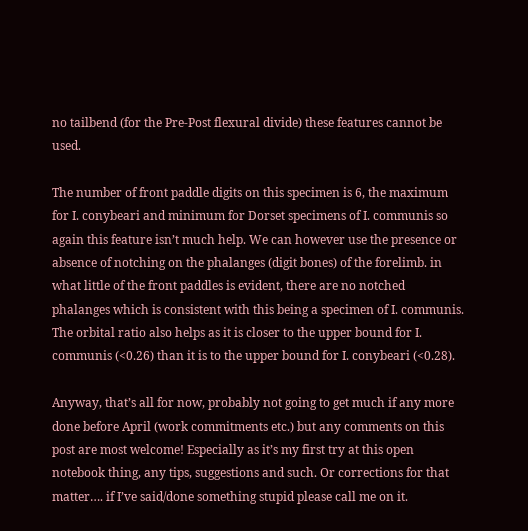no tailbend (for the Pre-Post flexural divide) these features cannot be used.

The number of front paddle digits on this specimen is 6, the maximum for I. conybeari and minimum for Dorset specimens of I. communis so again this feature isn’t much help. We can however use the presence or absence of notching on the phalanges (digit bones) of the forelimb. in what little of the front paddles is evident, there are no notched phalanges which is consistent with this being a specimen of I. communis. The orbital ratio also helps as it is closer to the upper bound for I. communis (<0.26) than it is to the upper bound for I. conybeari (<0.28).

Anyway, that’s all for now, probably not going to get much if any more done before April (work commitments etc.) but any comments on this post are most welcome! Especially as it’s my first try at this open notebook thing, any tips, suggestions and such. Or corrections for that matter…. if I’ve said/done something stupid please call me on it.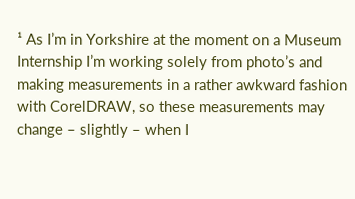¹ As I’m in Yorkshire at the moment on a Museum Internship I’m working solely from photo’s and making measurements in a rather awkward fashion with CorelDRAW, so these measurements may change – slightly – when I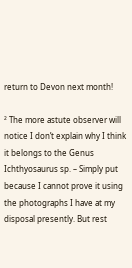return to Devon next month!

² The more astute observer will notice I don’t explain why I think it belongs to the Genus Ichthyosaurus sp. – Simply put because I cannot prove it using the photographs I have at my disposal presently. But rest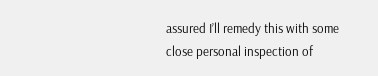assured I’ll remedy this with some close personal inspection of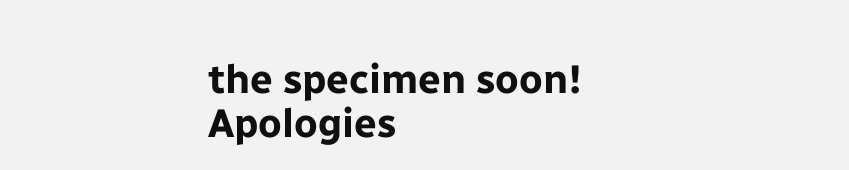the specimen soon! Apologies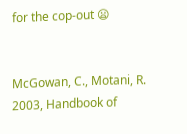for the cop-out 😦


McGowan, C., Motani, R. 2003, Handbook of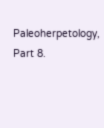Paleoherpetology, Part 8.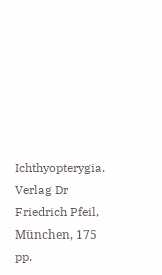Ichthyopterygia. Verlag Dr Friedrich Pfeil, München, 175 pp.